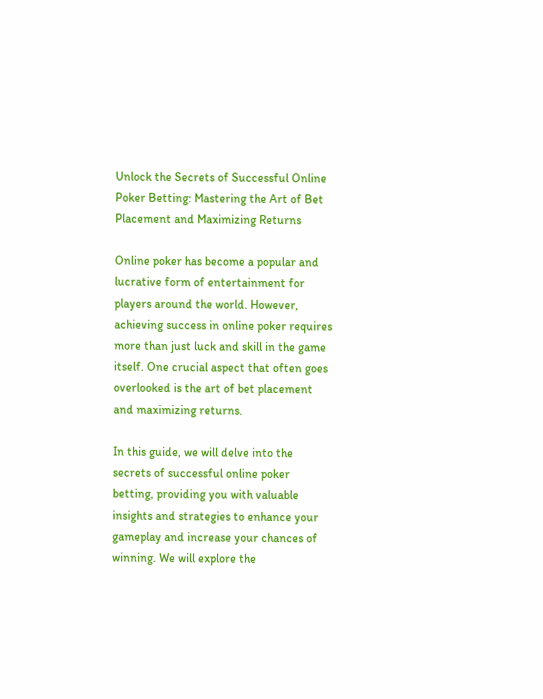Unlock the Secrets of Successful Online Poker Betting: Mastering the Art of Bet Placement and Maximizing Returns

Online poker has become a popular and lucrative form of entertainment for players around the world. However, achieving success in online poker requires more than just luck and skill in the game itself. One crucial aspect that often goes overlooked is the art of bet placement and maximizing returns.

In this guide, we will delve into the secrets of successful online poker betting, providing you with valuable insights and strategies to enhance your gameplay and increase your chances of winning. We will explore the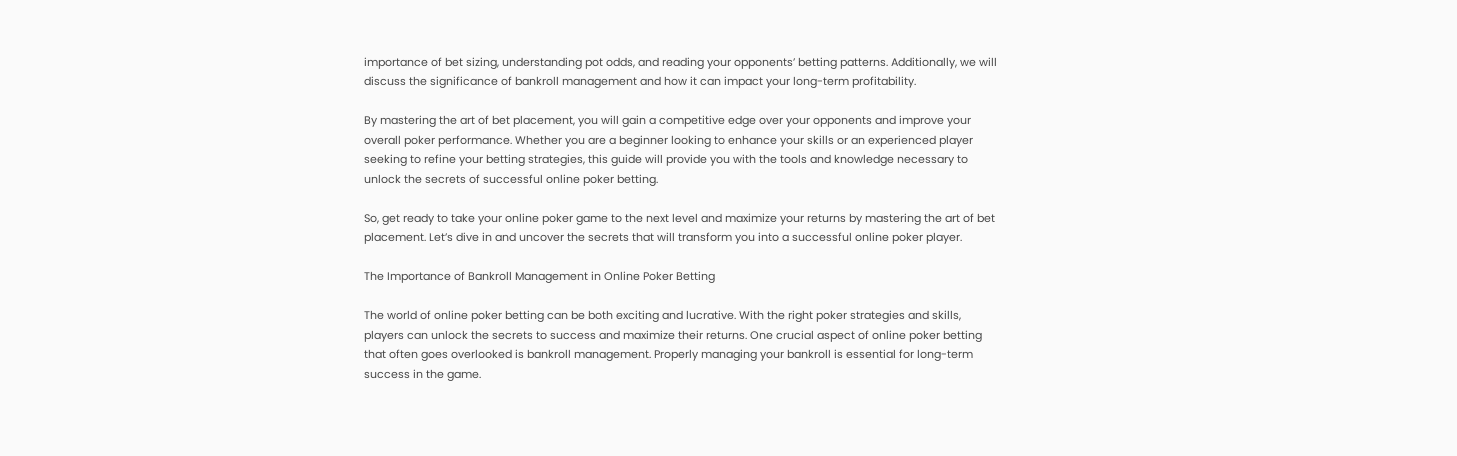importance of bet sizing, understanding pot odds, and reading your opponents’ betting patterns. Additionally, we will discuss the significance of bankroll management and how it can impact your long-term profitability.

By mastering the art of bet placement, you will gain a competitive edge over your opponents and improve your overall poker performance. Whether you are a beginner looking to enhance your skills or an experienced player seeking to refine your betting strategies, this guide will provide you with the tools and knowledge necessary to unlock the secrets of successful online poker betting.

So, get ready to take your online poker game to the next level and maximize your returns by mastering the art of bet placement. Let’s dive in and uncover the secrets that will transform you into a successful online poker player.

The Importance of Bankroll Management in Online Poker Betting

The world of online poker betting can be both exciting and lucrative. With the right poker strategies and skills, players can unlock the secrets to success and maximize their returns. One crucial aspect of online poker betting that often goes overlooked is bankroll management. Properly managing your bankroll is essential for long-term success in the game.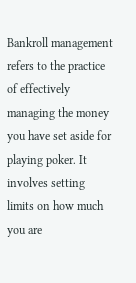Bankroll management refers to the practice of effectively managing the money you have set aside for playing poker. It involves setting limits on how much you are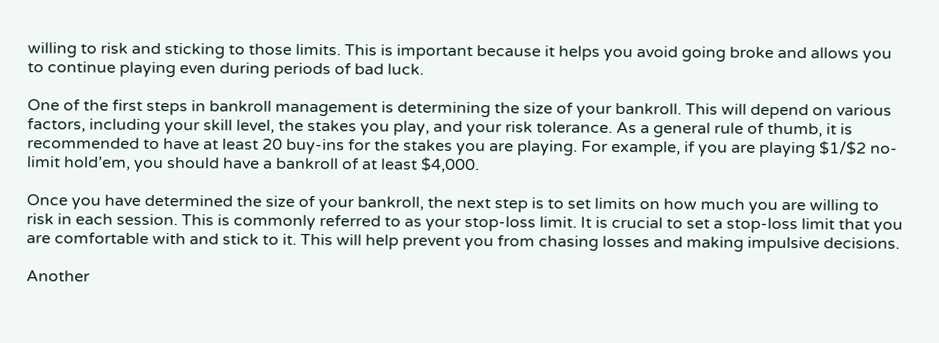willing to risk and sticking to those limits. This is important because it helps you avoid going broke and allows you to continue playing even during periods of bad luck.

One of the first steps in bankroll management is determining the size of your bankroll. This will depend on various factors, including your skill level, the stakes you play, and your risk tolerance. As a general rule of thumb, it is recommended to have at least 20 buy-ins for the stakes you are playing. For example, if you are playing $1/$2 no-limit hold’em, you should have a bankroll of at least $4,000.

Once you have determined the size of your bankroll, the next step is to set limits on how much you are willing to risk in each session. This is commonly referred to as your stop-loss limit. It is crucial to set a stop-loss limit that you are comfortable with and stick to it. This will help prevent you from chasing losses and making impulsive decisions.

Another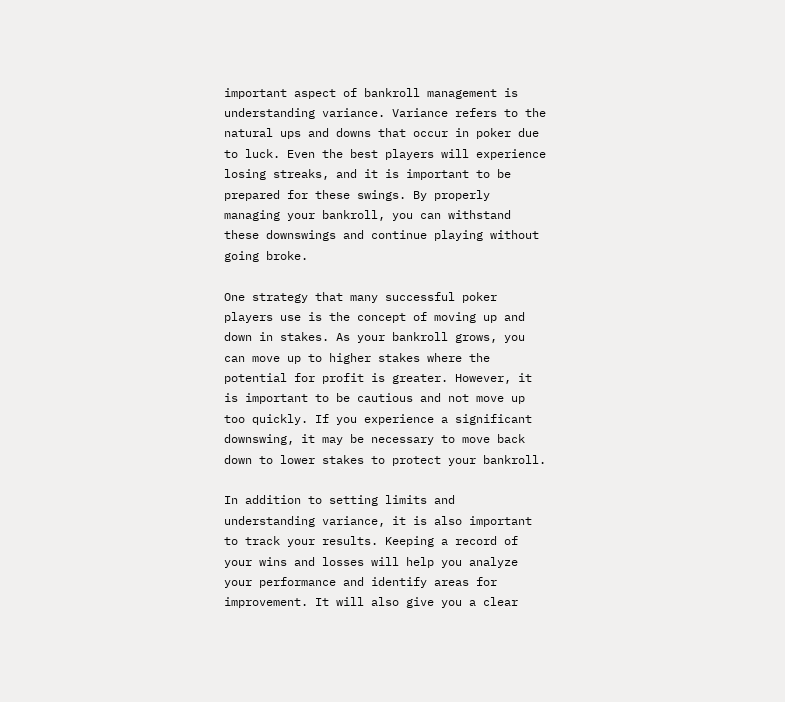important aspect of bankroll management is understanding variance. Variance refers to the natural ups and downs that occur in poker due to luck. Even the best players will experience losing streaks, and it is important to be prepared for these swings. By properly managing your bankroll, you can withstand these downswings and continue playing without going broke.

One strategy that many successful poker players use is the concept of moving up and down in stakes. As your bankroll grows, you can move up to higher stakes where the potential for profit is greater. However, it is important to be cautious and not move up too quickly. If you experience a significant downswing, it may be necessary to move back down to lower stakes to protect your bankroll.

In addition to setting limits and understanding variance, it is also important to track your results. Keeping a record of your wins and losses will help you analyze your performance and identify areas for improvement. It will also give you a clear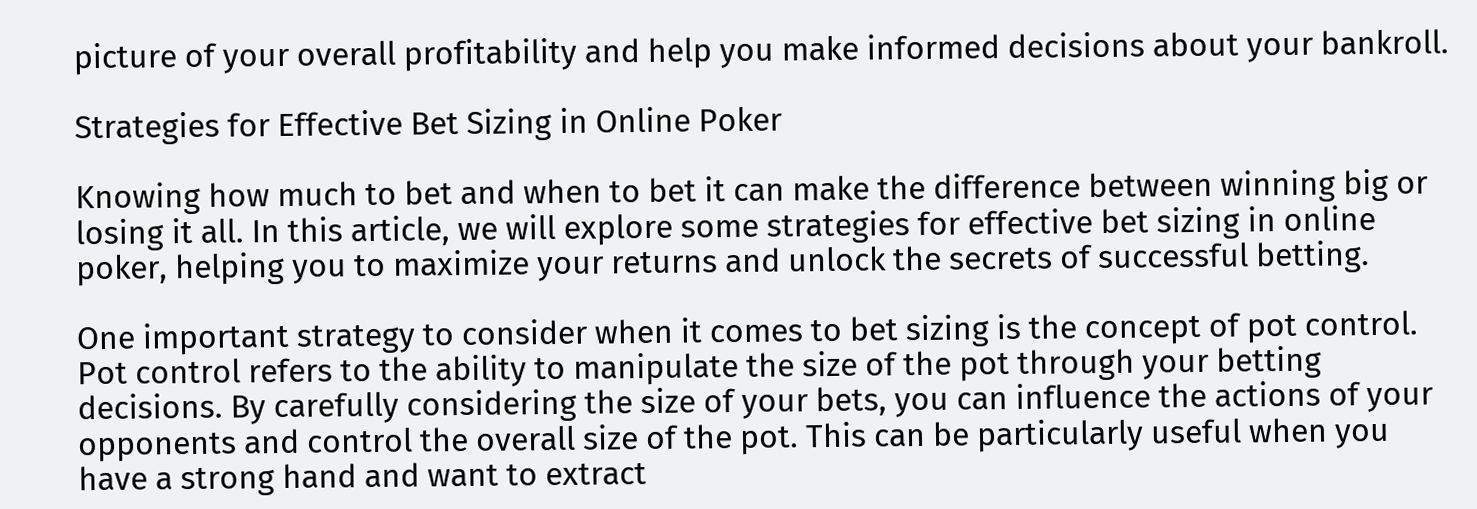picture of your overall profitability and help you make informed decisions about your bankroll.

Strategies for Effective Bet Sizing in Online Poker

Knowing how much to bet and when to bet it can make the difference between winning big or losing it all. In this article, we will explore some strategies for effective bet sizing in online poker, helping you to maximize your returns and unlock the secrets of successful betting.

One important strategy to consider when it comes to bet sizing is the concept of pot control. Pot control refers to the ability to manipulate the size of the pot through your betting decisions. By carefully considering the size of your bets, you can influence the actions of your opponents and control the overall size of the pot. This can be particularly useful when you have a strong hand and want to extract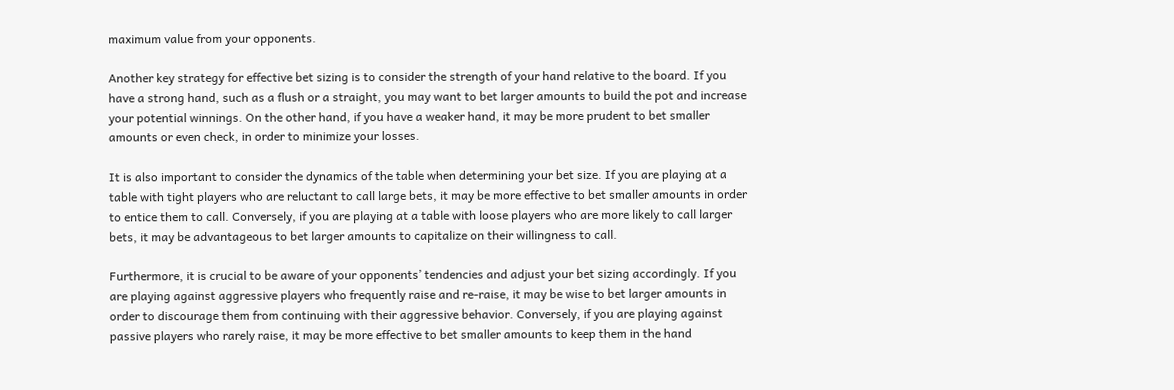maximum value from your opponents.

Another key strategy for effective bet sizing is to consider the strength of your hand relative to the board. If you have a strong hand, such as a flush or a straight, you may want to bet larger amounts to build the pot and increase your potential winnings. On the other hand, if you have a weaker hand, it may be more prudent to bet smaller amounts or even check, in order to minimize your losses.

It is also important to consider the dynamics of the table when determining your bet size. If you are playing at a table with tight players who are reluctant to call large bets, it may be more effective to bet smaller amounts in order to entice them to call. Conversely, if you are playing at a table with loose players who are more likely to call larger bets, it may be advantageous to bet larger amounts to capitalize on their willingness to call.

Furthermore, it is crucial to be aware of your opponents’ tendencies and adjust your bet sizing accordingly. If you are playing against aggressive players who frequently raise and re-raise, it may be wise to bet larger amounts in order to discourage them from continuing with their aggressive behavior. Conversely, if you are playing against passive players who rarely raise, it may be more effective to bet smaller amounts to keep them in the hand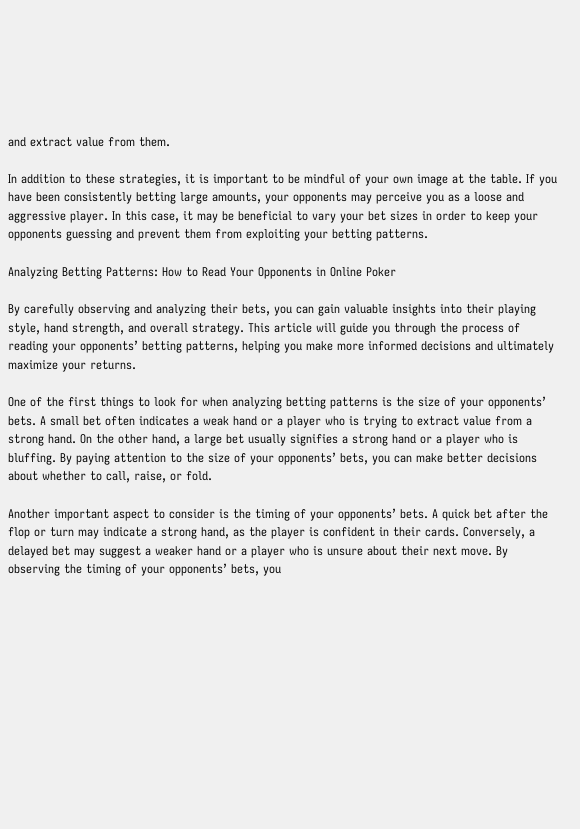and extract value from them.

In addition to these strategies, it is important to be mindful of your own image at the table. If you have been consistently betting large amounts, your opponents may perceive you as a loose and aggressive player. In this case, it may be beneficial to vary your bet sizes in order to keep your opponents guessing and prevent them from exploiting your betting patterns.

Analyzing Betting Patterns: How to Read Your Opponents in Online Poker

By carefully observing and analyzing their bets, you can gain valuable insights into their playing style, hand strength, and overall strategy. This article will guide you through the process of reading your opponents’ betting patterns, helping you make more informed decisions and ultimately maximize your returns.

One of the first things to look for when analyzing betting patterns is the size of your opponents’ bets. A small bet often indicates a weak hand or a player who is trying to extract value from a strong hand. On the other hand, a large bet usually signifies a strong hand or a player who is bluffing. By paying attention to the size of your opponents’ bets, you can make better decisions about whether to call, raise, or fold.

Another important aspect to consider is the timing of your opponents’ bets. A quick bet after the flop or turn may indicate a strong hand, as the player is confident in their cards. Conversely, a delayed bet may suggest a weaker hand or a player who is unsure about their next move. By observing the timing of your opponents’ bets, you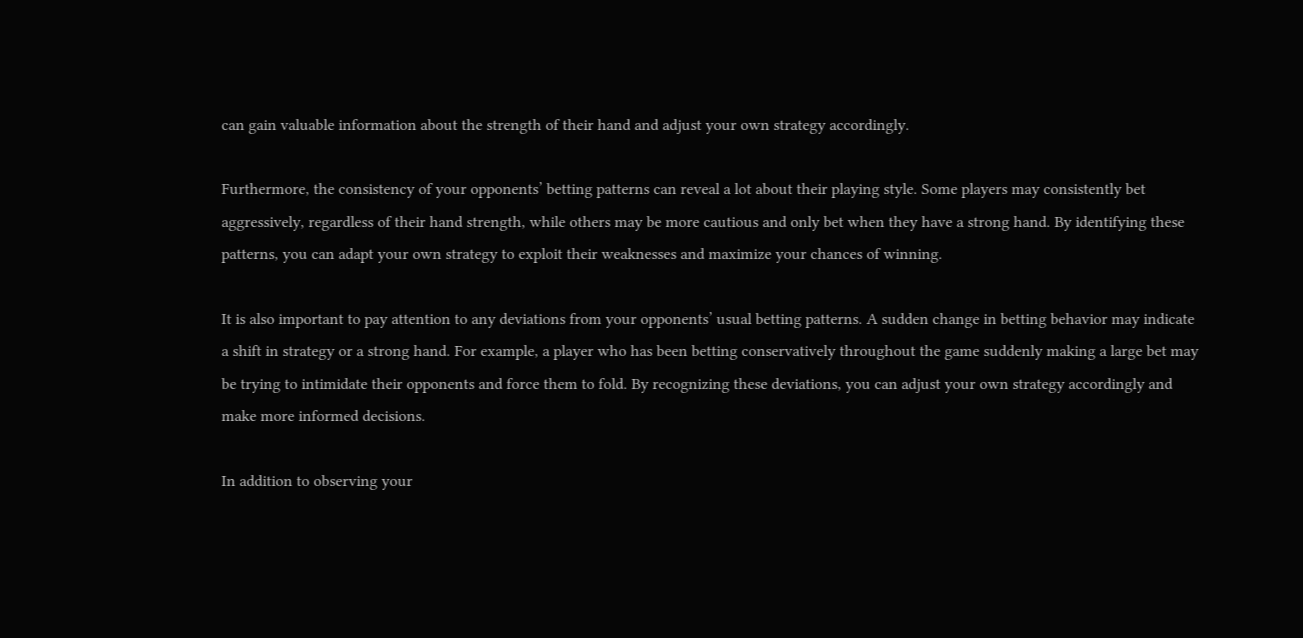can gain valuable information about the strength of their hand and adjust your own strategy accordingly.

Furthermore, the consistency of your opponents’ betting patterns can reveal a lot about their playing style. Some players may consistently bet aggressively, regardless of their hand strength, while others may be more cautious and only bet when they have a strong hand. By identifying these patterns, you can adapt your own strategy to exploit their weaknesses and maximize your chances of winning.

It is also important to pay attention to any deviations from your opponents’ usual betting patterns. A sudden change in betting behavior may indicate a shift in strategy or a strong hand. For example, a player who has been betting conservatively throughout the game suddenly making a large bet may be trying to intimidate their opponents and force them to fold. By recognizing these deviations, you can adjust your own strategy accordingly and make more informed decisions.

In addition to observing your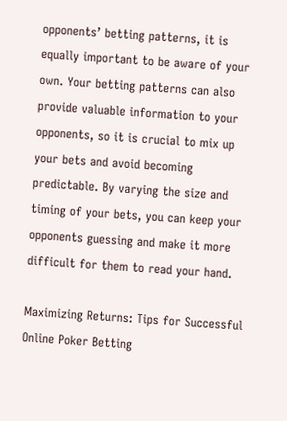opponents’ betting patterns, it is equally important to be aware of your own. Your betting patterns can also provide valuable information to your opponents, so it is crucial to mix up your bets and avoid becoming predictable. By varying the size and timing of your bets, you can keep your opponents guessing and make it more difficult for them to read your hand.

Maximizing Returns: Tips for Successful Online Poker Betting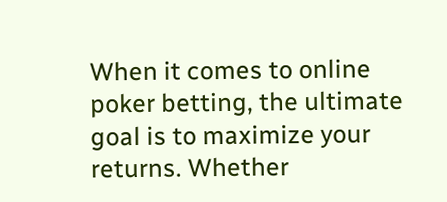When it comes to online poker betting, the ultimate goal is to maximize your returns. Whether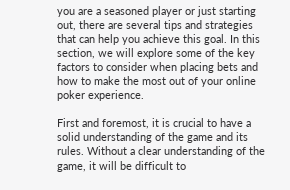you are a seasoned player or just starting out, there are several tips and strategies that can help you achieve this goal. In this section, we will explore some of the key factors to consider when placing bets and how to make the most out of your online poker experience.

First and foremost, it is crucial to have a solid understanding of the game and its rules. Without a clear understanding of the game, it will be difficult to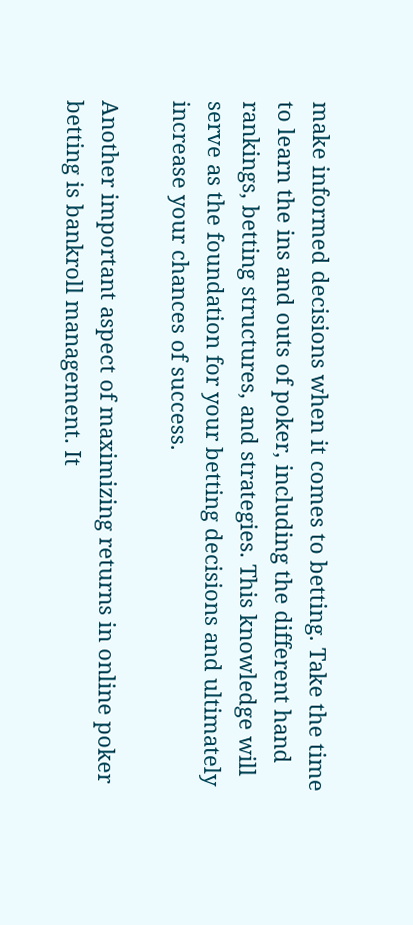make informed decisions when it comes to betting. Take the time to learn the ins and outs of poker, including the different hand rankings, betting structures, and strategies. This knowledge will serve as the foundation for your betting decisions and ultimately increase your chances of success.

Another important aspect of maximizing returns in online poker betting is bankroll management. It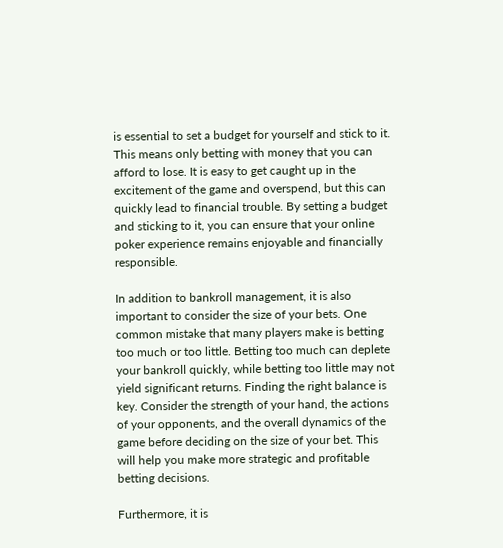is essential to set a budget for yourself and stick to it. This means only betting with money that you can afford to lose. It is easy to get caught up in the excitement of the game and overspend, but this can quickly lead to financial trouble. By setting a budget and sticking to it, you can ensure that your online poker experience remains enjoyable and financially responsible.

In addition to bankroll management, it is also important to consider the size of your bets. One common mistake that many players make is betting too much or too little. Betting too much can deplete your bankroll quickly, while betting too little may not yield significant returns. Finding the right balance is key. Consider the strength of your hand, the actions of your opponents, and the overall dynamics of the game before deciding on the size of your bet. This will help you make more strategic and profitable betting decisions.

Furthermore, it is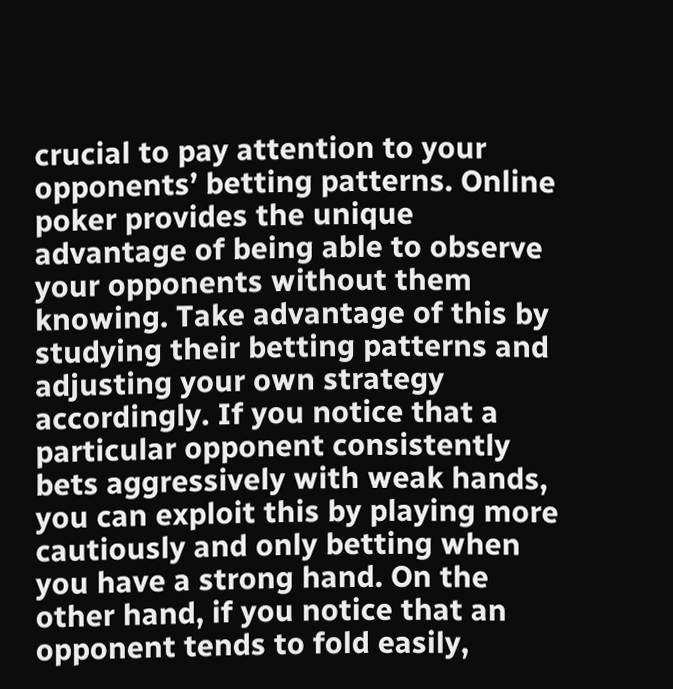crucial to pay attention to your opponents’ betting patterns. Online poker provides the unique advantage of being able to observe your opponents without them knowing. Take advantage of this by studying their betting patterns and adjusting your own strategy accordingly. If you notice that a particular opponent consistently bets aggressively with weak hands, you can exploit this by playing more cautiously and only betting when you have a strong hand. On the other hand, if you notice that an opponent tends to fold easily,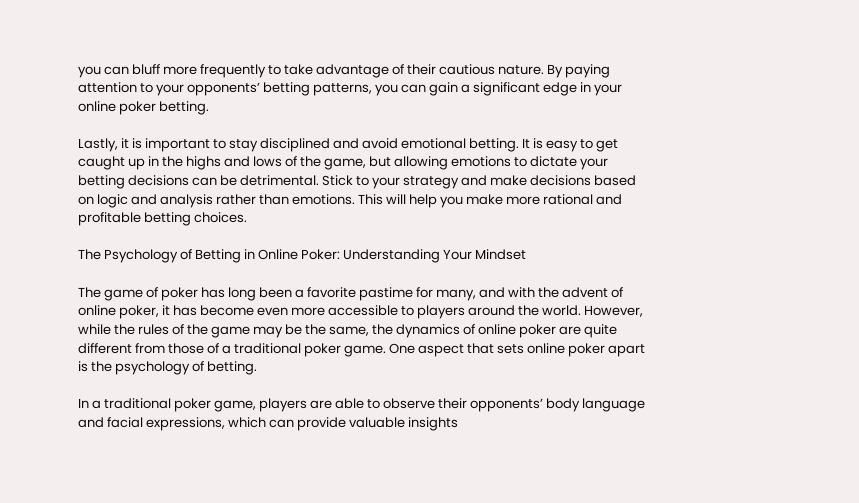you can bluff more frequently to take advantage of their cautious nature. By paying attention to your opponents’ betting patterns, you can gain a significant edge in your online poker betting.

Lastly, it is important to stay disciplined and avoid emotional betting. It is easy to get caught up in the highs and lows of the game, but allowing emotions to dictate your betting decisions can be detrimental. Stick to your strategy and make decisions based on logic and analysis rather than emotions. This will help you make more rational and profitable betting choices.

The Psychology of Betting in Online Poker: Understanding Your Mindset

The game of poker has long been a favorite pastime for many, and with the advent of online poker, it has become even more accessible to players around the world. However, while the rules of the game may be the same, the dynamics of online poker are quite different from those of a traditional poker game. One aspect that sets online poker apart is the psychology of betting.

In a traditional poker game, players are able to observe their opponents’ body language and facial expressions, which can provide valuable insights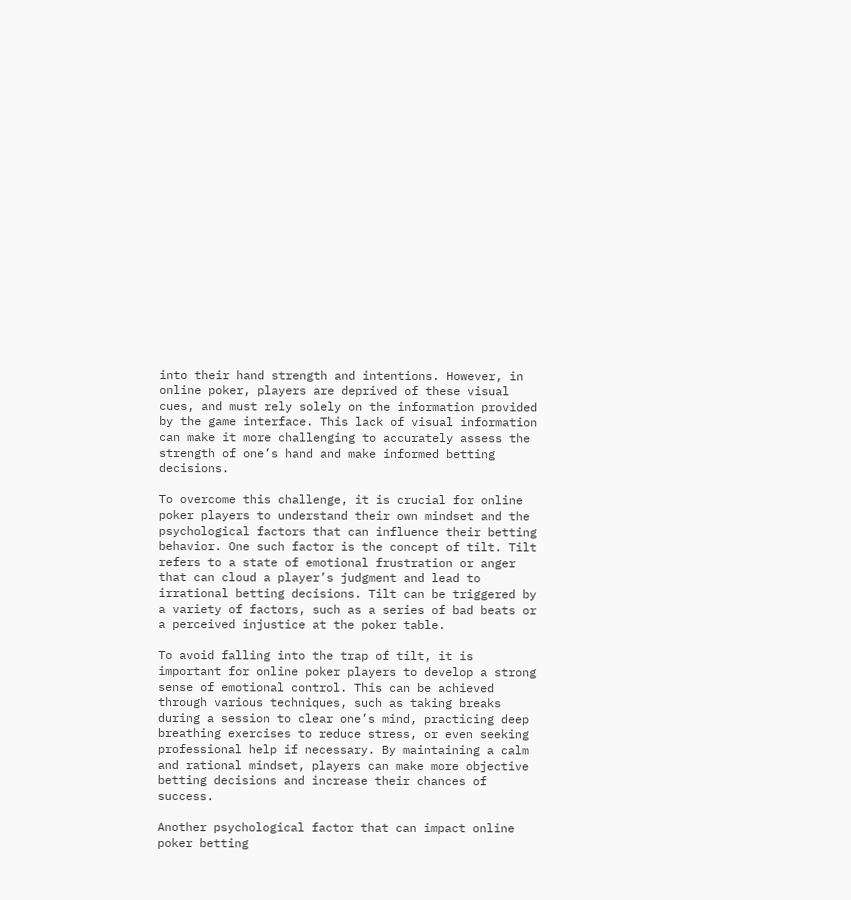into their hand strength and intentions. However, in online poker, players are deprived of these visual cues, and must rely solely on the information provided by the game interface. This lack of visual information can make it more challenging to accurately assess the strength of one’s hand and make informed betting decisions.

To overcome this challenge, it is crucial for online poker players to understand their own mindset and the psychological factors that can influence their betting behavior. One such factor is the concept of tilt. Tilt refers to a state of emotional frustration or anger that can cloud a player’s judgment and lead to irrational betting decisions. Tilt can be triggered by a variety of factors, such as a series of bad beats or a perceived injustice at the poker table.

To avoid falling into the trap of tilt, it is important for online poker players to develop a strong sense of emotional control. This can be achieved through various techniques, such as taking breaks during a session to clear one’s mind, practicing deep breathing exercises to reduce stress, or even seeking professional help if necessary. By maintaining a calm and rational mindset, players can make more objective betting decisions and increase their chances of success.

Another psychological factor that can impact online poker betting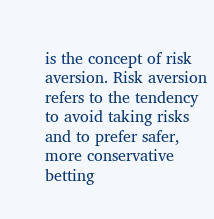is the concept of risk aversion. Risk aversion refers to the tendency to avoid taking risks and to prefer safer, more conservative betting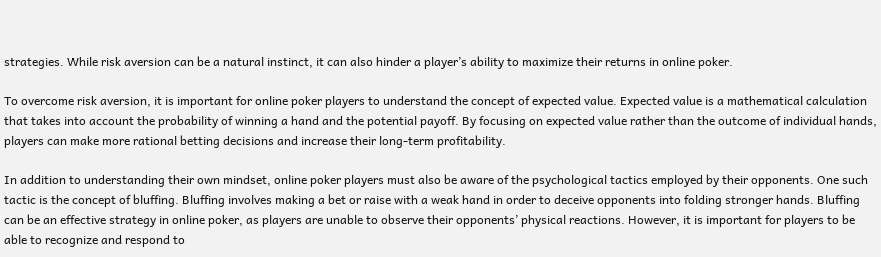strategies. While risk aversion can be a natural instinct, it can also hinder a player’s ability to maximize their returns in online poker.

To overcome risk aversion, it is important for online poker players to understand the concept of expected value. Expected value is a mathematical calculation that takes into account the probability of winning a hand and the potential payoff. By focusing on expected value rather than the outcome of individual hands, players can make more rational betting decisions and increase their long-term profitability.

In addition to understanding their own mindset, online poker players must also be aware of the psychological tactics employed by their opponents. One such tactic is the concept of bluffing. Bluffing involves making a bet or raise with a weak hand in order to deceive opponents into folding stronger hands. Bluffing can be an effective strategy in online poker, as players are unable to observe their opponents’ physical reactions. However, it is important for players to be able to recognize and respond to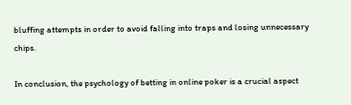bluffing attempts in order to avoid falling into traps and losing unnecessary chips.

In conclusion, the psychology of betting in online poker is a crucial aspect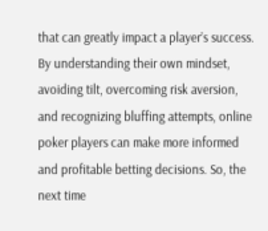that can greatly impact a player’s success. By understanding their own mindset, avoiding tilt, overcoming risk aversion, and recognizing bluffing attempts, online poker players can make more informed and profitable betting decisions. So, the next time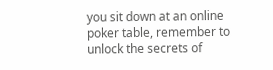you sit down at an online poker table, remember to unlock the secrets of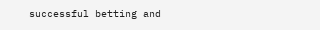successful betting and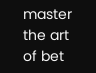master the art of bet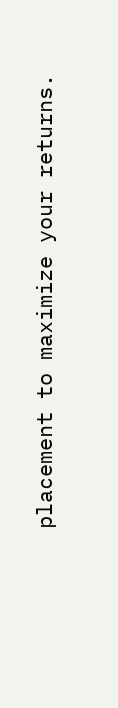placement to maximize your returns.